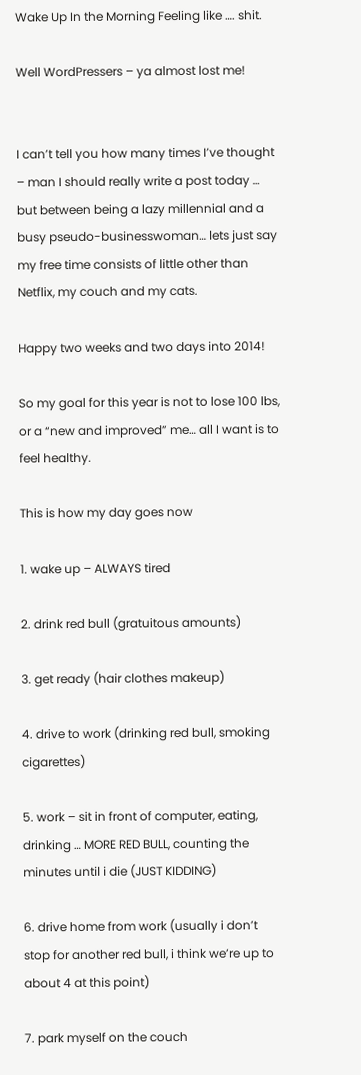Wake Up In the Morning Feeling like …. shit.

Well WordPressers – ya almost lost me!


I can’t tell you how many times I’ve thought – man I should really write a post today … but between being a lazy millennial and a busy pseudo-businesswoman… lets just say my free time consists of little other than Netflix, my couch and my cats.

Happy two weeks and two days into 2014!

So my goal for this year is not to lose 100 lbs, or a “new and improved” me… all I want is to feel healthy.

This is how my day goes now

1. wake up – ALWAYS tired

2. drink red bull (gratuitous amounts)

3. get ready (hair clothes makeup)

4. drive to work (drinking red bull, smoking cigarettes)

5. work – sit in front of computer, eating, drinking … MORE RED BULL, counting the minutes until i die (JUST KIDDING)

6. drive home from work (usually i don’t stop for another red bull, i think we’re up to about 4 at this point)

7. park myself on the couch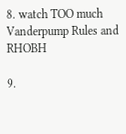8. watch TOO much Vanderpump Rules and RHOBH

9.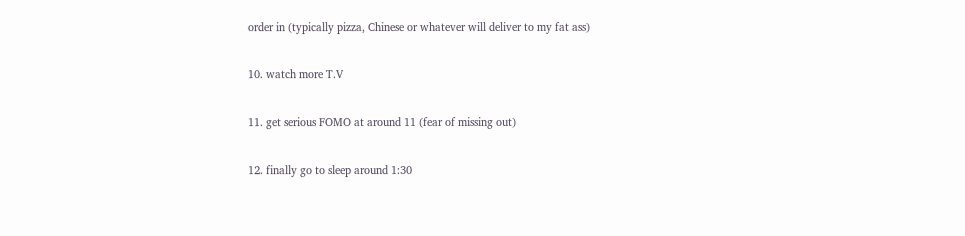order in (typically pizza, Chinese or whatever will deliver to my fat ass)

10. watch more T.V

11. get serious FOMO at around 11 (fear of missing out)

12. finally go to sleep around 1:30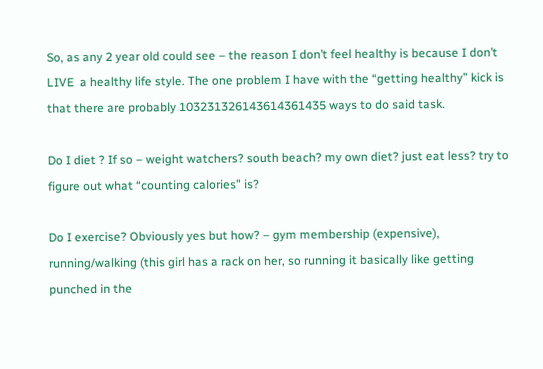So, as any 2 year old could see – the reason I don’t feel healthy is because I don’t LIVE  a healthy life style. The one problem I have with the “getting healthy” kick is that there are probably 103231326143614361435 ways to do said task.

Do I diet ? If so – weight watchers? south beach? my own diet? just eat less? try to figure out what “counting calories” is?

Do I exercise? Obviously yes but how? – gym membership (expensive), running/walking (this girl has a rack on her, so running it basically like getting punched in the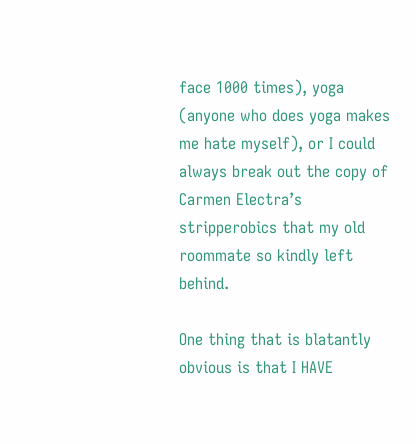face 1000 times), yoga (anyone who does yoga makes me hate myself), or I could always break out the copy of Carmen Electra’s stripperobics that my old roommate so kindly left behind.

One thing that is blatantly obvious is that I HAVE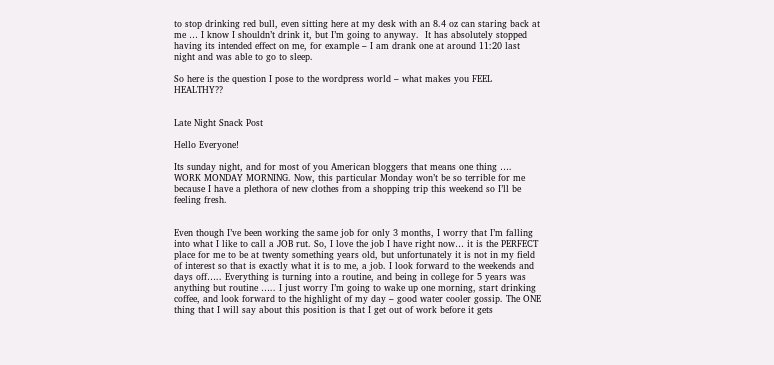to stop drinking red bull, even sitting here at my desk with an 8.4 oz can staring back at me … I know I shouldn’t drink it, but I’m going to anyway.  It has absolutely stopped having its intended effect on me, for example – I am drank one at around 11:20 last night and was able to go to sleep.

So here is the question I pose to the wordpress world – what makes you FEEL HEALTHY??


Late Night Snack Post

Hello Everyone!

Its sunday night, and for most of you American bloggers that means one thing …. WORK MONDAY MORNING. Now, this particular Monday won’t be so terrible for me because I have a plethora of new clothes from a shopping trip this weekend so I’ll be feeling fresh.


Even though I’ve been working the same job for only 3 months, I worry that I’m falling into what I like to call a JOB rut. So, I love the job I have right now… it is the PERFECT place for me to be at twenty something years old, but unfortunately it is not in my field of interest so that is exactly what it is to me, a job. I look forward to the weekends and days off….. Everything is turning into a routine, and being in college for 5 years was anything but routine ….. I just worry I’m going to wake up one morning, start drinking coffee, and look forward to the highlight of my day – good water cooler gossip. The ONE thing that I will say about this position is that I get out of work before it gets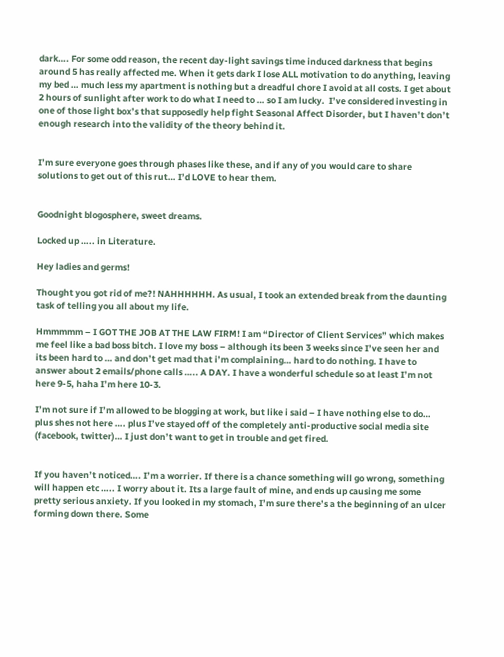dark…. For some odd reason, the recent day-light savings time induced darkness that begins around 5 has really affected me. When it gets dark I lose ALL motivation to do anything, leaving my bed … much less my apartment is nothing but a dreadful chore I avoid at all costs. I get about 2 hours of sunlight after work to do what I need to … so I am lucky.  I’ve considered investing in one of those light box’s that supposedly help fight Seasonal Affect Disorder, but I haven’t don’t enough research into the validity of the theory behind it.


I’m sure everyone goes through phases like these, and if any of you would care to share solutions to get out of this rut… I’d LOVE to hear them.


Goodnight blogosphere, sweet dreams.

Locked up ….. in Literature.

Hey ladies and germs!

Thought you got rid of me?! NAHHHHHH. As usual, I took an extended break from the daunting task of telling you all about my life.

Hmmmmm – I GOT THE JOB AT THE LAW FIRM! I am “Director of Client Services” which makes me feel like a bad boss bitch. I love my boss – although its been 3 weeks since I’ve seen her and its been hard to … and don’t get mad that i’m complaining… hard to do nothing. I have to answer about 2 emails/phone calls ….. A DAY. I have a wonderful schedule so at least I’m not here 9-5, haha I’m here 10-3.

I’m not sure if I’m allowed to be blogging at work, but like i said – I have nothing else to do… plus shes not here …. plus I’ve stayed off of the completely anti-productive social media site (facebook, twitter)… I just don’t want to get in trouble and get fired.


If you haven’t noticed…. I’m a worrier. If there is a chance something will go wrong, something will happen etc ….. I worry about it. Its a large fault of mine, and ends up causing me some pretty serious anxiety. If you looked in my stomach, I’m sure there’s a the beginning of an ulcer forming down there. Some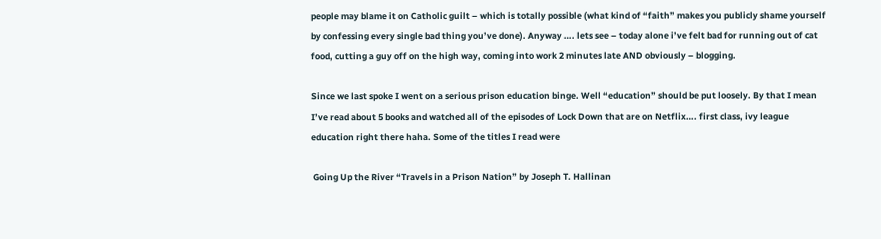people may blame it on Catholic guilt – which is totally possible (what kind of “faith” makes you publicly shame yourself by confessing every single bad thing you’ve done). Anyway …. lets see – today alone i’ve felt bad for running out of cat food, cutting a guy off on the high way, coming into work 2 minutes late AND obviously – blogging.

Since we last spoke I went on a serious prison education binge. Well “education” should be put loosely. By that I mean I’ve read about 5 books and watched all of the episodes of Lock Down that are on Netflix…. first class, ivy league education right there haha. Some of the titles I read were

 Going Up the River “Travels in a Prison Nation” by Joseph T. Hallinan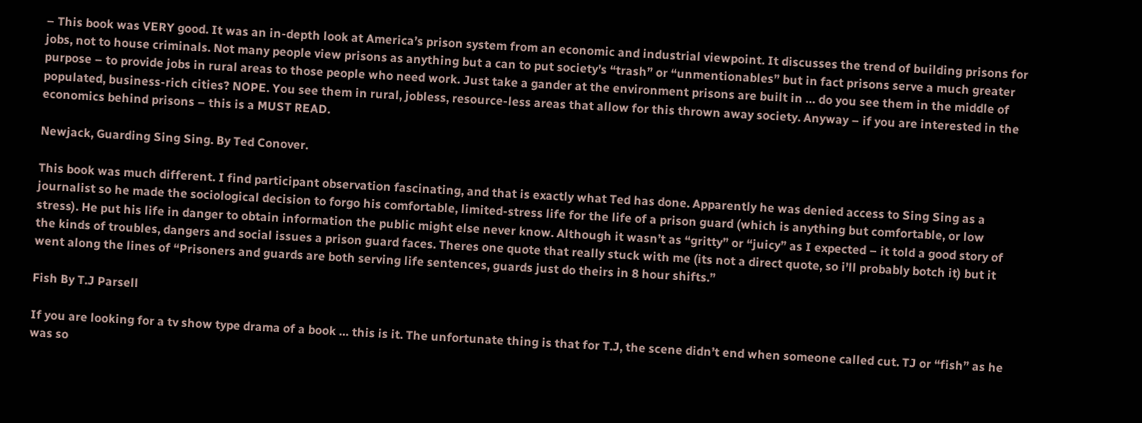– This book was VERY good. It was an in-depth look at America’s prison system from an economic and industrial viewpoint. It discusses the trend of building prisons for jobs, not to house criminals. Not many people view prisons as anything but a can to put society’s “trash” or “unmentionables” but in fact prisons serve a much greater purpose – to provide jobs in rural areas to those people who need work. Just take a gander at the environment prisons are built in … do you see them in the middle of populated, business-rich cities? NOPE. You see them in rural, jobless, resource-less areas that allow for this thrown away society. Anyway – if you are interested in the economics behind prisons – this is a MUST READ.

Newjack, Guarding Sing Sing. By Ted Conover.

This book was much different. I find participant observation fascinating, and that is exactly what Ted has done. Apparently he was denied access to Sing Sing as a journalist so he made the sociological decision to forgo his comfortable, limited-stress life for the life of a prison guard (which is anything but comfortable, or low stress). He put his life in danger to obtain information the public might else never know. Although it wasn’t as “gritty” or “juicy” as I expected – it told a good story of the kinds of troubles, dangers and social issues a prison guard faces. Theres one quote that really stuck with me (its not a direct quote, so i’ll probably botch it) but it went along the lines of “Prisoners and guards are both serving life sentences, guards just do theirs in 8 hour shifts.”

Fish By T.J Parsell

If you are looking for a tv show type drama of a book … this is it. The unfortunate thing is that for T.J, the scene didn’t end when someone called cut. TJ or “fish” as he was so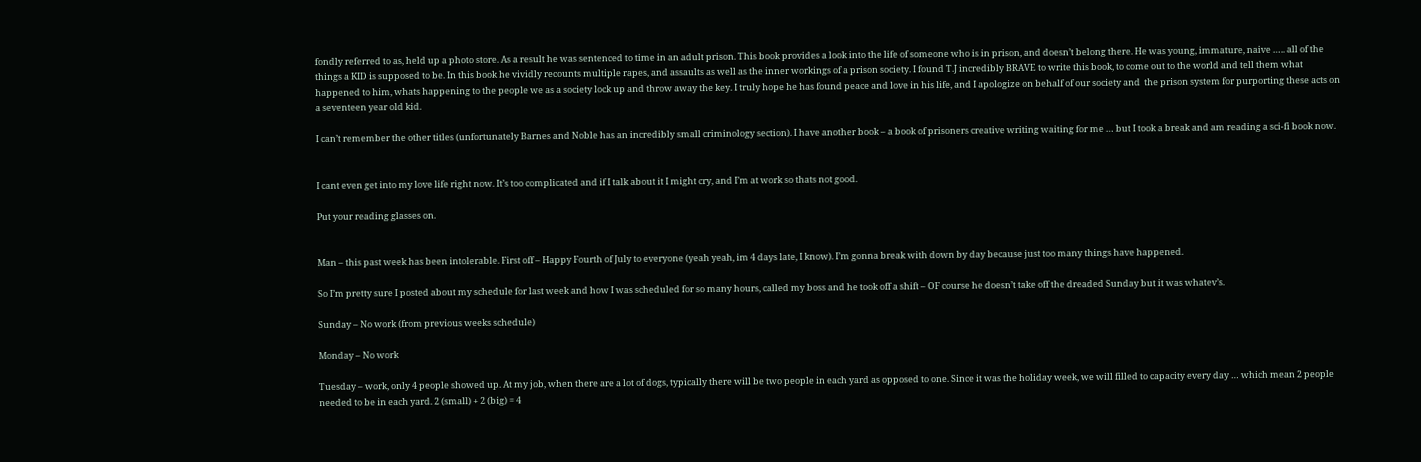fondly referred to as, held up a photo store. As a result he was sentenced to time in an adult prison. This book provides a look into the life of someone who is in prison, and doesn’t belong there. He was young, immature, naive ….. all of the things a KID is supposed to be. In this book he vividly recounts multiple rapes, and assaults as well as the inner workings of a prison society. I found T.J incredibly BRAVE to write this book, to come out to the world and tell them what happened to him, whats happening to the people we as a society lock up and throw away the key. I truly hope he has found peace and love in his life, and I apologize on behalf of our society and  the prison system for purporting these acts on a seventeen year old kid.

I can’t remember the other titles (unfortunately Barnes and Noble has an incredibly small criminology section). I have another book – a book of prisoners creative writing waiting for me … but I took a break and am reading a sci-fi book now.


I cant even get into my love life right now. It’s too complicated and if I talk about it I might cry, and I’m at work so thats not good.

Put your reading glasses on.


Man – this past week has been intolerable. First off – Happy Fourth of July to everyone (yeah yeah, im 4 days late, I know). I’m gonna break with down by day because just too many things have happened.

So I’m pretty sure I posted about my schedule for last week and how I was scheduled for so many hours, called my boss and he took off a shift – OF course he doesn’t take off the dreaded Sunday but it was whatev’s.

Sunday – No work (from previous weeks schedule)

Monday – No work

Tuesday – work, only 4 people showed up. At my job, when there are a lot of dogs, typically there will be two people in each yard as opposed to one. Since it was the holiday week, we will filled to capacity every day … which mean 2 people needed to be in each yard. 2 (small) + 2 (big) = 4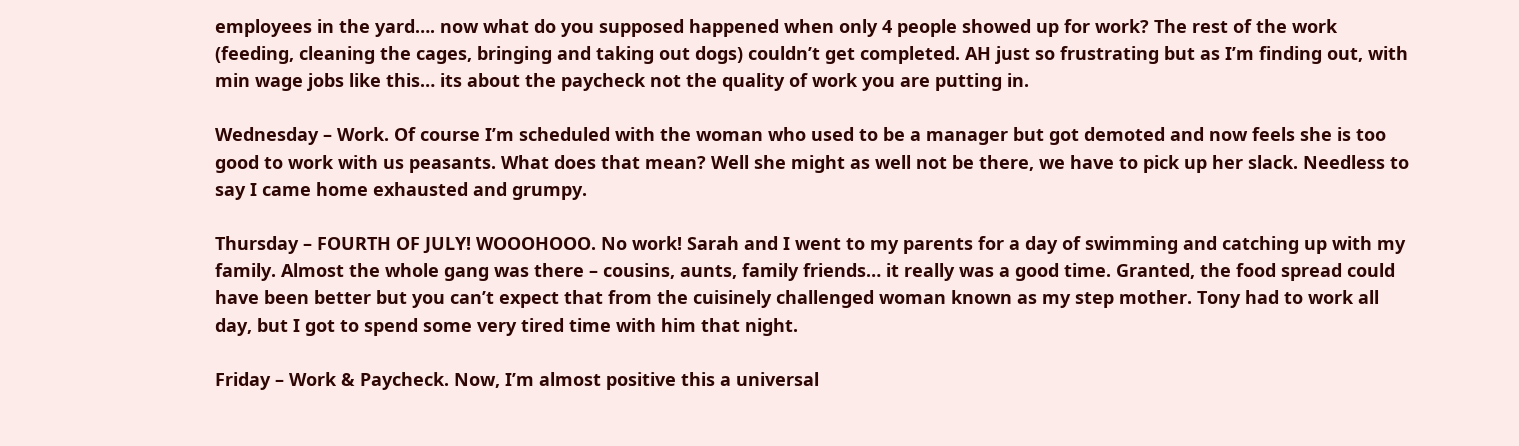employees in the yard…. now what do you supposed happened when only 4 people showed up for work? The rest of the work (feeding, cleaning the cages, bringing and taking out dogs) couldn’t get completed. AH just so frustrating but as I’m finding out, with min wage jobs like this… its about the paycheck not the quality of work you are putting in.

Wednesday – Work. Of course I’m scheduled with the woman who used to be a manager but got demoted and now feels she is too good to work with us peasants. What does that mean? Well she might as well not be there, we have to pick up her slack. Needless to say I came home exhausted and grumpy.

Thursday – FOURTH OF JULY! WOOOHOOO. No work! Sarah and I went to my parents for a day of swimming and catching up with my family. Almost the whole gang was there – cousins, aunts, family friends… it really was a good time. Granted, the food spread could have been better but you can’t expect that from the cuisinely challenged woman known as my step mother. Tony had to work all day, but I got to spend some very tired time with him that night.

Friday – Work & Paycheck. Now, I’m almost positive this a universal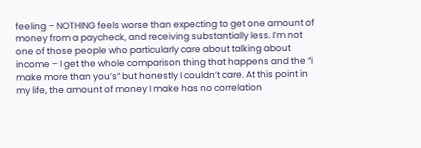feeling – NOTHING feels worse than expecting to get one amount of money from a paycheck, and receiving substantially less. I’m not one of those people who particularly care about talking about income – I get the whole comparison thing that happens and the “i make more than you’s” but honestly I couldn’t care. At this point in my life, the amount of money I make has no correlation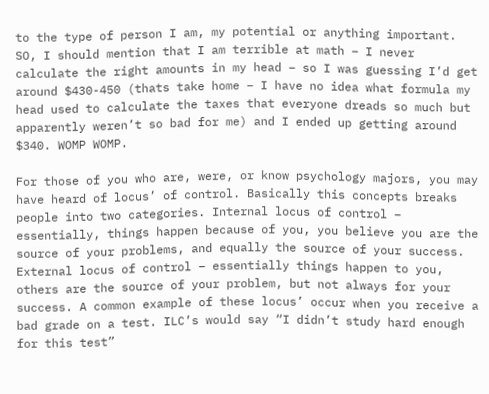to the type of person I am, my potential or anything important. SO, I should mention that I am terrible at math – I never calculate the right amounts in my head – so I was guessing I’d get around $430-450 (thats take home – I have no idea what formula my head used to calculate the taxes that everyone dreads so much but apparently weren’t so bad for me) and I ended up getting around $340. WOMP WOMP.

For those of you who are, were, or know psychology majors, you may have heard of locus’ of control. Basically this concepts breaks people into two categories. Internal locus of control – essentially, things happen because of you, you believe you are the source of your problems, and equally the source of your success. External locus of control – essentially things happen to you, others are the source of your problem, but not always for your success. A common example of these locus’ occur when you receive a bad grade on a test. ILC’s would say “I didn’t study hard enough for this test”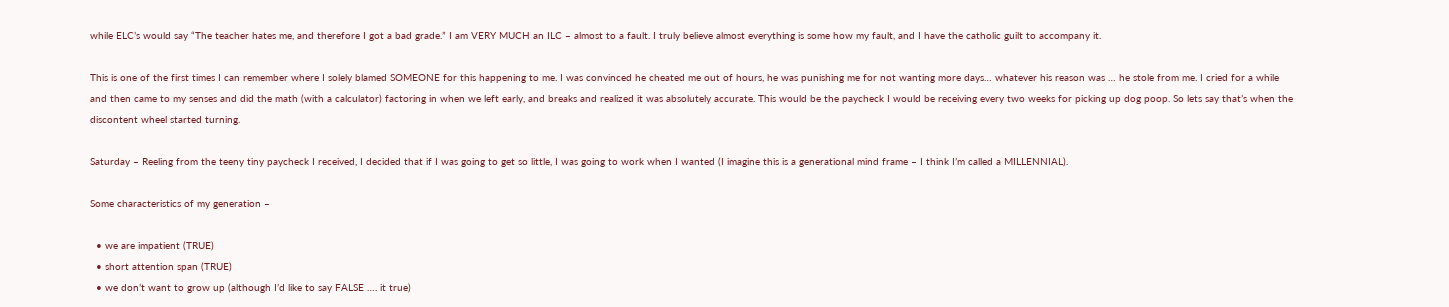while ELC’s would say “The teacher hates me, and therefore I got a bad grade.” I am VERY MUCH an ILC – almost to a fault. I truly believe almost everything is some how my fault, and I have the catholic guilt to accompany it.

This is one of the first times I can remember where I solely blamed SOMEONE for this happening to me. I was convinced he cheated me out of hours, he was punishing me for not wanting more days… whatever his reason was … he stole from me. I cried for a while and then came to my senses and did the math (with a calculator) factoring in when we left early, and breaks and realized it was absolutely accurate. This would be the paycheck I would be receiving every two weeks for picking up dog poop. So lets say that’s when the discontent wheel started turning.

Saturday – Reeling from the teeny tiny paycheck I received, I decided that if I was going to get so little, I was going to work when I wanted (I imagine this is a generational mind frame – I think I’m called a MILLENNIAL).

Some characteristics of my generation –

  • we are impatient (TRUE)
  • short attention span (TRUE)
  • we don’t want to grow up (although I’d like to say FALSE …. it true)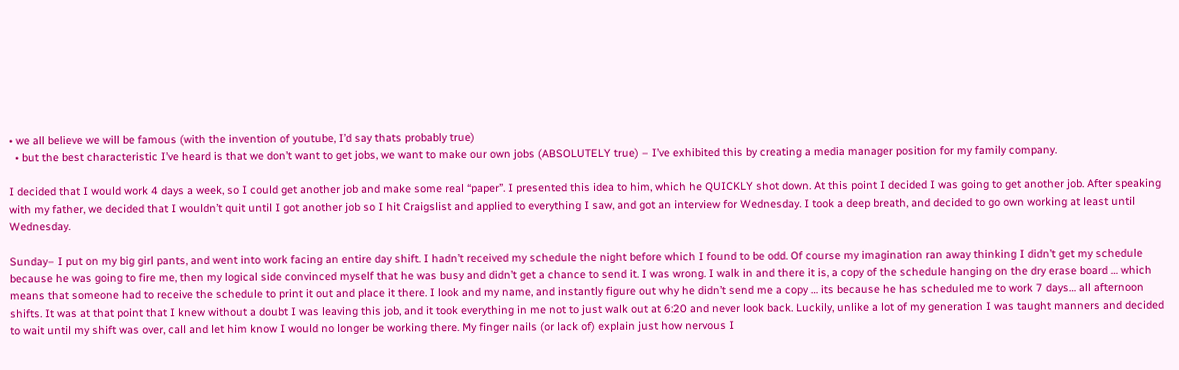• we all believe we will be famous (with the invention of youtube, I’d say thats probably true)
  • but the best characteristic I’ve heard is that we don’t want to get jobs, we want to make our own jobs (ABSOLUTELY true) – I’ve exhibited this by creating a media manager position for my family company.

I decided that I would work 4 days a week, so I could get another job and make some real “paper”. I presented this idea to him, which he QUICKLY shot down. At this point I decided I was going to get another job. After speaking with my father, we decided that I wouldn’t quit until I got another job so I hit Craigslist and applied to everything I saw, and got an interview for Wednesday. I took a deep breath, and decided to go own working at least until Wednesday.

Sunday– I put on my big girl pants, and went into work facing an entire day shift. I hadn’t received my schedule the night before which I found to be odd. Of course my imagination ran away thinking I didn’t get my schedule because he was going to fire me, then my logical side convinced myself that he was busy and didn’t get a chance to send it. I was wrong. I walk in and there it is, a copy of the schedule hanging on the dry erase board … which means that someone had to receive the schedule to print it out and place it there. I look and my name, and instantly figure out why he didn’t send me a copy … its because he has scheduled me to work 7 days… all afternoon shifts. It was at that point that I knew without a doubt I was leaving this job, and it took everything in me not to just walk out at 6:20 and never look back. Luckily, unlike a lot of my generation I was taught manners and decided to wait until my shift was over, call and let him know I would no longer be working there. My finger nails (or lack of) explain just how nervous I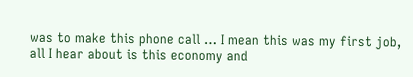was to make this phone call … I mean this was my first job, all I hear about is this economy and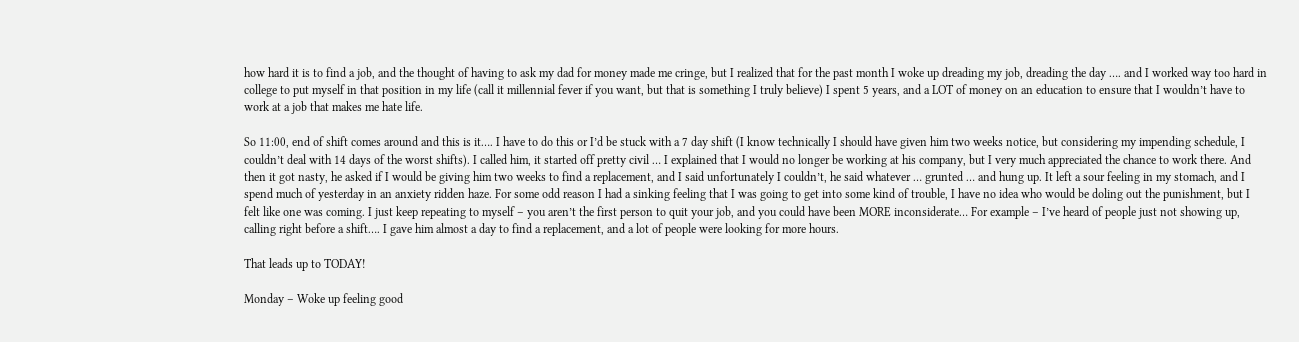how hard it is to find a job, and the thought of having to ask my dad for money made me cringe, but I realized that for the past month I woke up dreading my job, dreading the day …. and I worked way too hard in college to put myself in that position in my life (call it millennial fever if you want, but that is something I truly believe) I spent 5 years, and a LOT of money on an education to ensure that I wouldn’t have to work at a job that makes me hate life.

So 11:00, end of shift comes around and this is it…. I have to do this or I’d be stuck with a 7 day shift (I know technically I should have given him two weeks notice, but considering my impending schedule, I couldn’t deal with 14 days of the worst shifts). I called him, it started off pretty civil … I explained that I would no longer be working at his company, but I very much appreciated the chance to work there. And then it got nasty, he asked if I would be giving him two weeks to find a replacement, and I said unfortunately I couldn’t, he said whatever … grunted … and hung up. It left a sour feeling in my stomach, and I spend much of yesterday in an anxiety ridden haze. For some odd reason I had a sinking feeling that I was going to get into some kind of trouble, I have no idea who would be doling out the punishment, but I felt like one was coming. I just keep repeating to myself – you aren’t the first person to quit your job, and you could have been MORE inconsiderate… For example – I’ve heard of people just not showing up, calling right before a shift…. I gave him almost a day to find a replacement, and a lot of people were looking for more hours.

That leads up to TODAY!

Monday – Woke up feeling good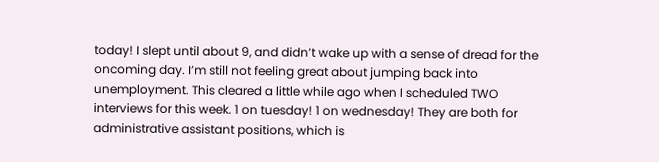today! I slept until about 9, and didn’t wake up with a sense of dread for the oncoming day. I’m still not feeling great about jumping back into unemployment. This cleared a little while ago when I scheduled TWO interviews for this week. 1 on tuesday! 1 on wednesday! They are both for administrative assistant positions, which is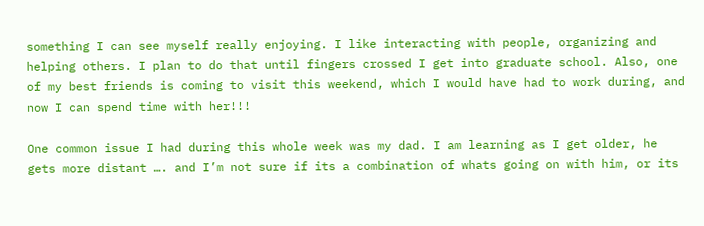something I can see myself really enjoying. I like interacting with people, organizing and helping others. I plan to do that until fingers crossed I get into graduate school. Also, one of my best friends is coming to visit this weekend, which I would have had to work during, and now I can spend time with her!!!

One common issue I had during this whole week was my dad. I am learning as I get older, he gets more distant …. and I’m not sure if its a combination of whats going on with him, or its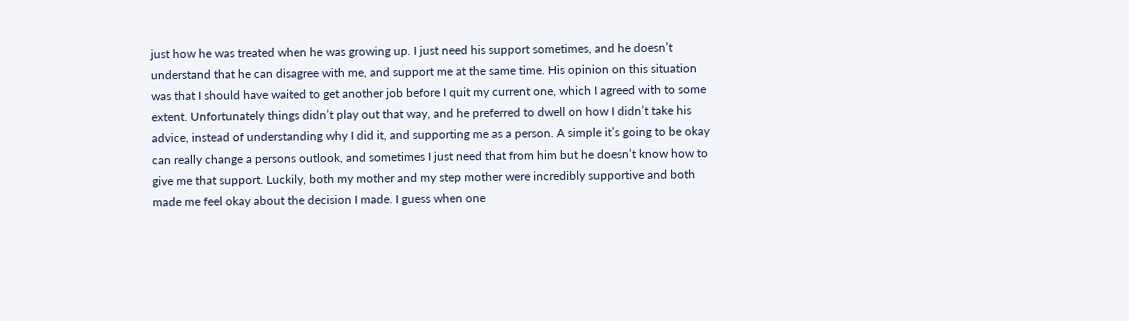just how he was treated when he was growing up. I just need his support sometimes, and he doesn’t understand that he can disagree with me, and support me at the same time. His opinion on this situation was that I should have waited to get another job before I quit my current one, which I agreed with to some extent. Unfortunately things didn’t play out that way, and he preferred to dwell on how I didn’t take his advice, instead of understanding why I did it, and supporting me as a person. A simple it’s going to be okay can really change a persons outlook, and sometimes I just need that from him but he doesn’t know how to give me that support. Luckily, both my mother and my step mother were incredibly supportive and both made me feel okay about the decision I made. I guess when one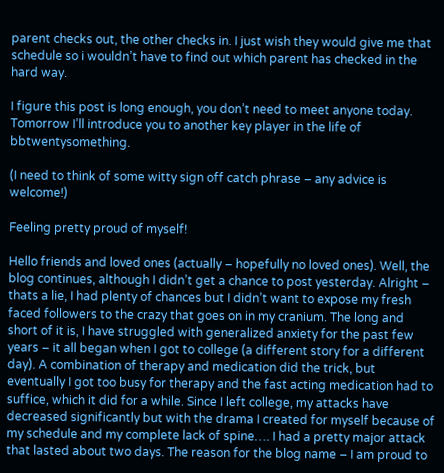parent checks out, the other checks in. I just wish they would give me that schedule so i wouldn’t have to find out which parent has checked in the hard way.

I figure this post is long enough, you don’t need to meet anyone today. Tomorrow I’ll introduce you to another key player in the life of bbtwentysomething.

(I need to think of some witty sign off catch phrase – any advice is welcome!)

Feeling pretty proud of myself!

Hello friends and loved ones (actually – hopefully no loved ones). Well, the blog continues, although I didn’t get a chance to post yesterday. Alright – thats a lie, I had plenty of chances but I didn’t want to expose my fresh faced followers to the crazy that goes on in my cranium. The long and short of it is, I have struggled with generalized anxiety for the past few years – it all began when I got to college (a different story for a different day). A combination of therapy and medication did the trick, but eventually I got too busy for therapy and the fast acting medication had to suffice, which it did for a while. Since I left college, my attacks have decreased significantly but with the drama I created for myself because of my schedule and my complete lack of spine…. I had a pretty major attack that lasted about two days. The reason for the blog name – I am proud to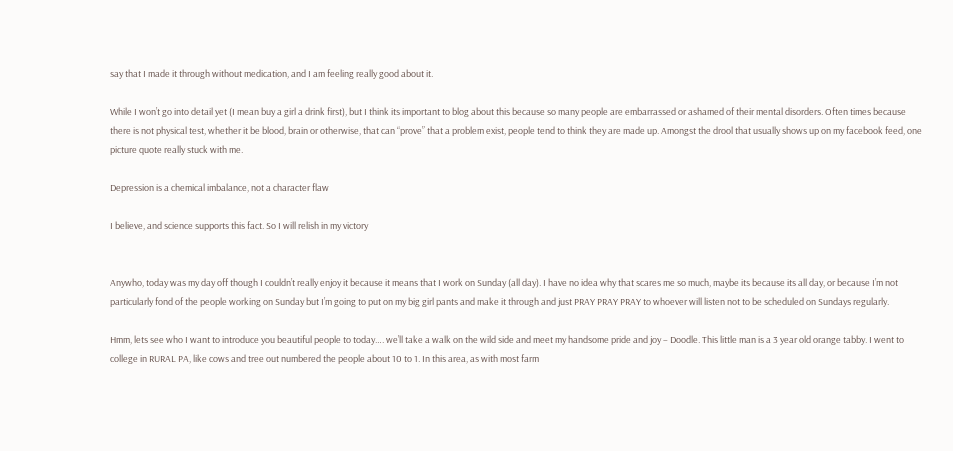say that I made it through without medication, and I am feeling really good about it.

While I won’t go into detail yet (I mean buy a girl a drink first), but I think its important to blog about this because so many people are embarrassed or ashamed of their mental disorders. Often times because there is not physical test, whether it be blood, brain or otherwise, that can “prove” that a problem exist, people tend to think they are made up. Amongst the drool that usually shows up on my facebook feed, one picture quote really stuck with me.

Depression is a chemical imbalance, not a character flaw

I believe, and science supports this fact. So I will relish in my victory


Anywho, today was my day off though I couldn’t really enjoy it because it means that I work on Sunday (all day). I have no idea why that scares me so much, maybe its because its all day, or because I’m not particularly fond of the people working on Sunday but I’m going to put on my big girl pants and make it through and just PRAY PRAY PRAY to whoever will listen not to be scheduled on Sundays regularly.

Hmm, lets see who I want to introduce you beautiful people to today…. we’ll take a walk on the wild side and meet my handsome pride and joy – Doodle. This little man is a 3 year old orange tabby. I went to college in RURAL PA, like cows and tree out numbered the people about 10 to 1. In this area, as with most farm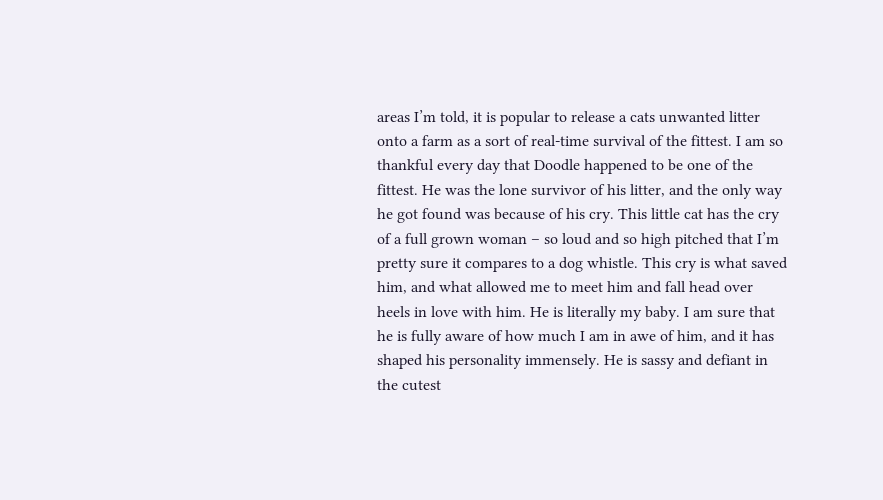areas I’m told, it is popular to release a cats unwanted litter onto a farm as a sort of real-time survival of the fittest. I am so thankful every day that Doodle happened to be one of the fittest. He was the lone survivor of his litter, and the only way he got found was because of his cry. This little cat has the cry of a full grown woman – so loud and so high pitched that I’m pretty sure it compares to a dog whistle. This cry is what saved him, and what allowed me to meet him and fall head over heels in love with him. He is literally my baby. I am sure that he is fully aware of how much I am in awe of him, and it has shaped his personality immensely. He is sassy and defiant in the cutest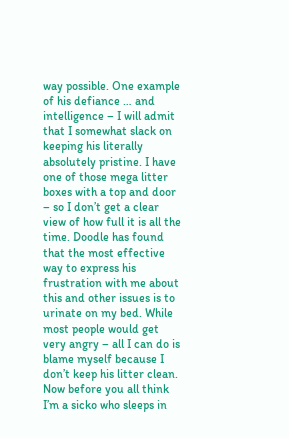way possible. One example of his defiance … and intelligence – I will admit that I somewhat slack on keeping his literally absolutely pristine. I have one of those mega litter boxes with a top and door – so I don’t get a clear view of how full it is all the time. Doodle has found that the most effective way to express his frustration with me about this and other issues is to urinate on my bed. While most people would get very angry – all I can do is blame myself because I don’t keep his litter clean. Now before you all think I’m a sicko who sleeps in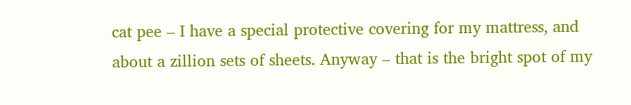cat pee – I have a special protective covering for my mattress, and about a zillion sets of sheets. Anyway – that is the bright spot of my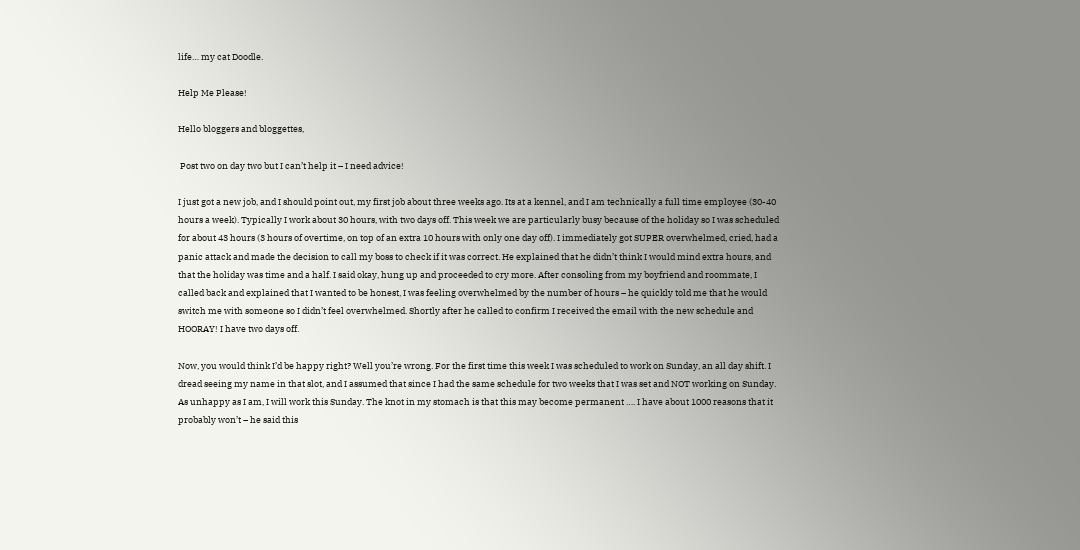life… my cat Doodle.

Help Me Please!

Hello bloggers and bloggettes,

 Post two on day two but I can’t help it – I need advice!

I just got a new job, and I should point out, my first job about three weeks ago. Its at a kennel, and I am technically a full time employee (30-40 hours a week). Typically I work about 30 hours, with two days off. This week we are particularly busy because of the holiday so I was scheduled for about 43 hours (3 hours of overtime, on top of an extra 10 hours with only one day off). I immediately got SUPER overwhelmed, cried, had a panic attack and made the decision to call my boss to check if it was correct. He explained that he didn’t think I would mind extra hours, and that the holiday was time and a half. I said okay, hung up and proceeded to cry more. After consoling from my boyfriend and roommate, I called back and explained that I wanted to be honest, I was feeling overwhelmed by the number of hours – he quickly told me that he would switch me with someone so I didn’t feel overwhelmed. Shortly after he called to confirm I received the email with the new schedule and HOORAY! I have two days off.

Now, you would think I’d be happy right? Well you’re wrong. For the first time this week I was scheduled to work on Sunday, an all day shift. I dread seeing my name in that slot, and I assumed that since I had the same schedule for two weeks that I was set and NOT working on Sunday. As unhappy as I am, I will work this Sunday. The knot in my stomach is that this may become permanent …. I have about 1000 reasons that it probably won’t – he said this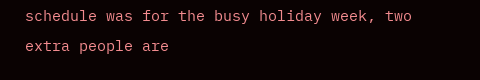schedule was for the busy holiday week, two extra people are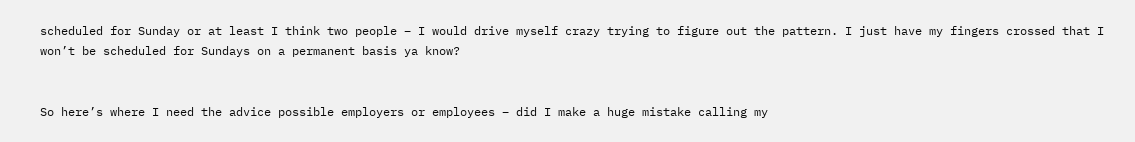scheduled for Sunday or at least I think two people – I would drive myself crazy trying to figure out the pattern. I just have my fingers crossed that I won’t be scheduled for Sundays on a permanent basis ya know?


So here’s where I need the advice possible employers or employees – did I make a huge mistake calling my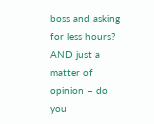boss and asking for less hours? AND just a matter of opinion – do you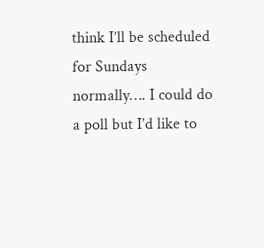think I’ll be scheduled for Sundays normally…. I could do a poll but I’d like to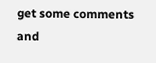get some comments and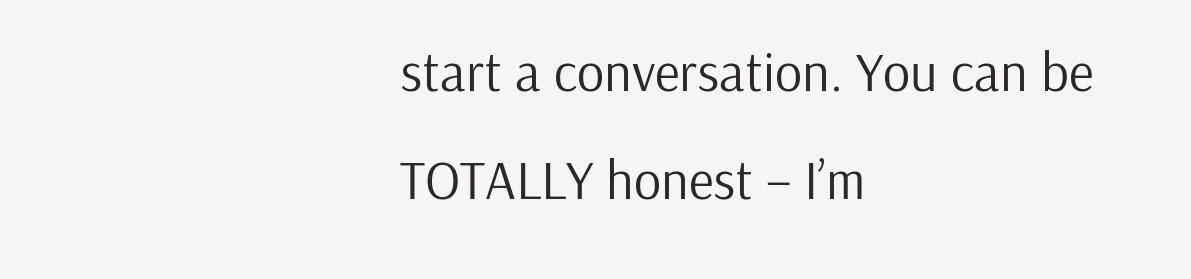start a conversation. You can be TOTALLY honest – I’m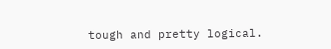tough and pretty logical.